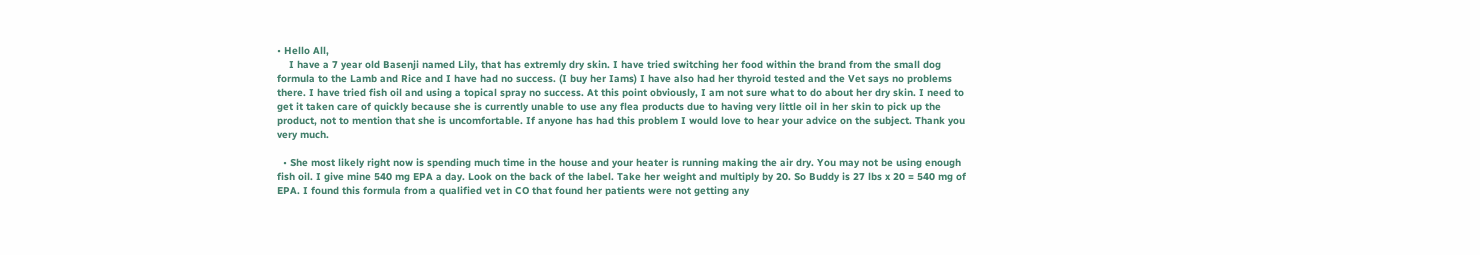• Hello All,
    I have a 7 year old Basenji named Lily, that has extremly dry skin. I have tried switching her food within the brand from the small dog formula to the Lamb and Rice and I have had no success. (I buy her Iams) I have also had her thyroid tested and the Vet says no problems there. I have tried fish oil and using a topical spray no success. At this point obviously, I am not sure what to do about her dry skin. I need to get it taken care of quickly because she is currently unable to use any flea products due to having very little oil in her skin to pick up the product, not to mention that she is uncomfortable. If anyone has had this problem I would love to hear your advice on the subject. Thank you very much.

  • She most likely right now is spending much time in the house and your heater is running making the air dry. You may not be using enough fish oil. I give mine 540 mg EPA a day. Look on the back of the label. Take her weight and multiply by 20. So Buddy is 27 lbs x 20 = 540 mg of EPA. I found this formula from a qualified vet in CO that found her patients were not getting any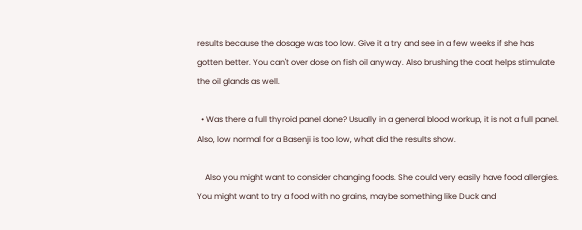results because the dosage was too low. Give it a try and see in a few weeks if she has gotten better. You can't over dose on fish oil anyway. Also brushing the coat helps stimulate the oil glands as well.

  • Was there a full thyroid panel done? Usually in a general blood workup, it is not a full panel. Also, low normal for a Basenji is too low, what did the results show.

    Also you might want to consider changing foods. She could very easily have food allergies. You might want to try a food with no grains, maybe something like Duck and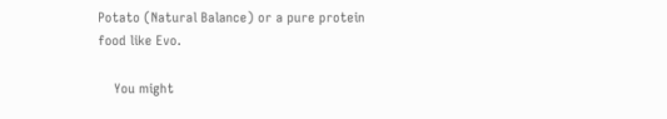Potato (Natural Balance) or a pure protein food like Evo.

    You might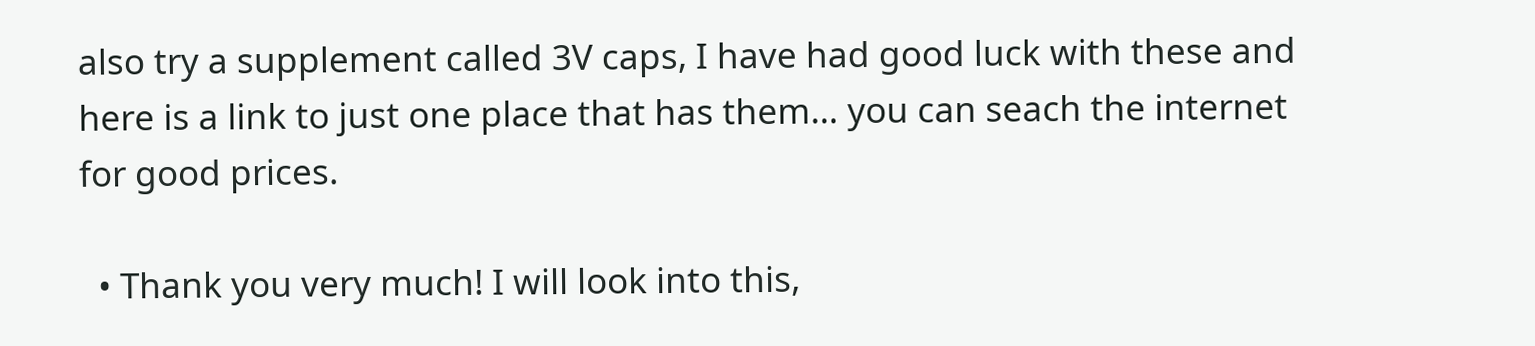also try a supplement called 3V caps, I have had good luck with these and here is a link to just one place that has them… you can seach the internet for good prices.

  • Thank you very much! I will look into this,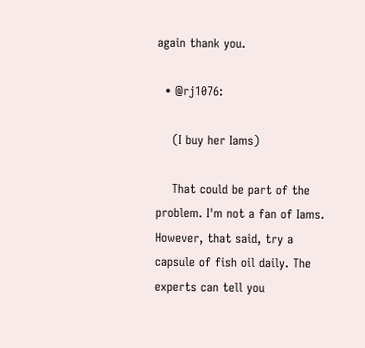again thank you.

  • @rj1076:

    (I buy her Iams)

    That could be part of the problem. I'm not a fan of Iams. However, that said, try a capsule of fish oil daily. The experts can tell you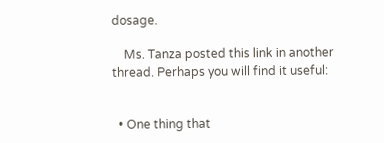dosage.

    Ms. Tanza posted this link in another thread. Perhaps you will find it useful:


  • One thing that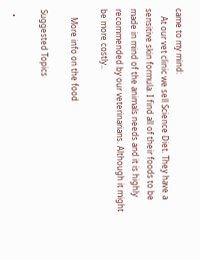came to my mind:
    At our vet clinic we sell Science Diet. They have a sensitive skin formula. I find all of their foods to be made in mind of the animals needs and it is highly recommended by our veterinarians. Although it might be more costly..

    More info on the food

Suggested Topics

  •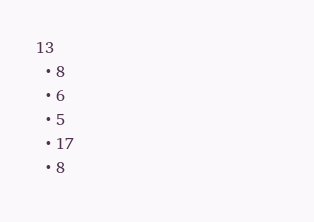13
  • 8
  • 6
  • 5
  • 17
  • 8